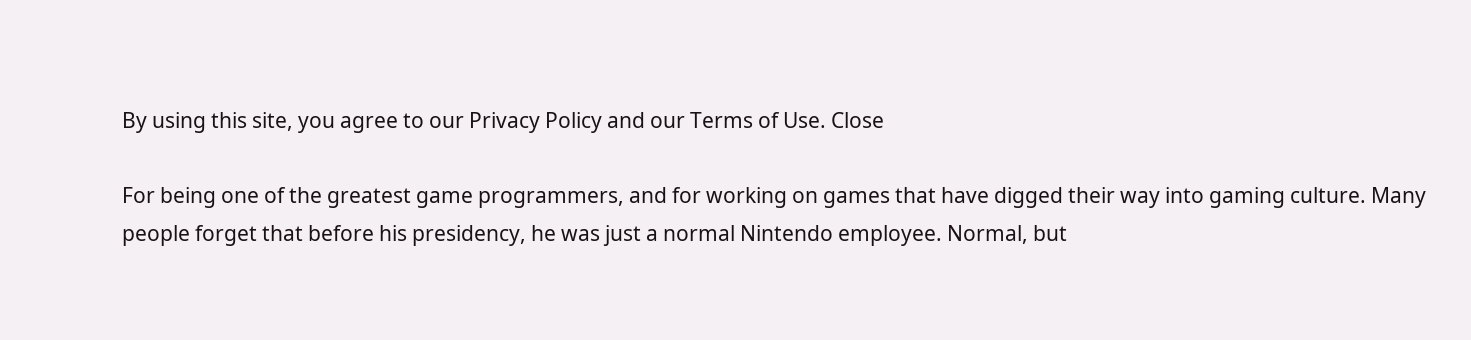By using this site, you agree to our Privacy Policy and our Terms of Use. Close

For being one of the greatest game programmers, and for working on games that have digged their way into gaming culture. Many people forget that before his presidency, he was just a normal Nintendo employee. Normal, but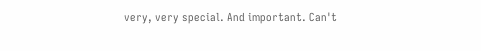very, very special. And important. Can't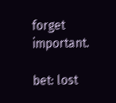forget important.

bet: lost